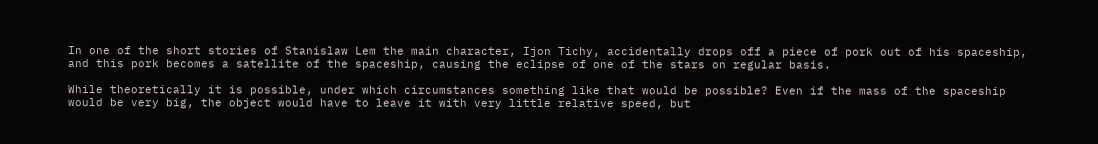In one of the short stories of Stanislaw Lem the main character, Ijon Tichy, accidentally drops off a piece of pork out of his spaceship, and this pork becomes a satellite of the spaceship, causing the eclipse of one of the stars on regular basis.

While theoretically it is possible, under which circumstances something like that would be possible? Even if the mass of the spaceship would be very big, the object would have to leave it with very little relative speed, but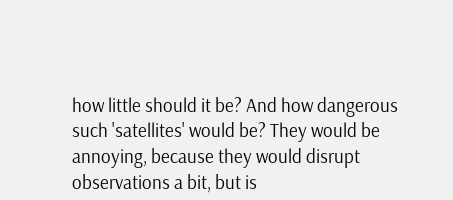how little should it be? And how dangerous such 'satellites' would be? They would be annoying, because they would disrupt observations a bit, but is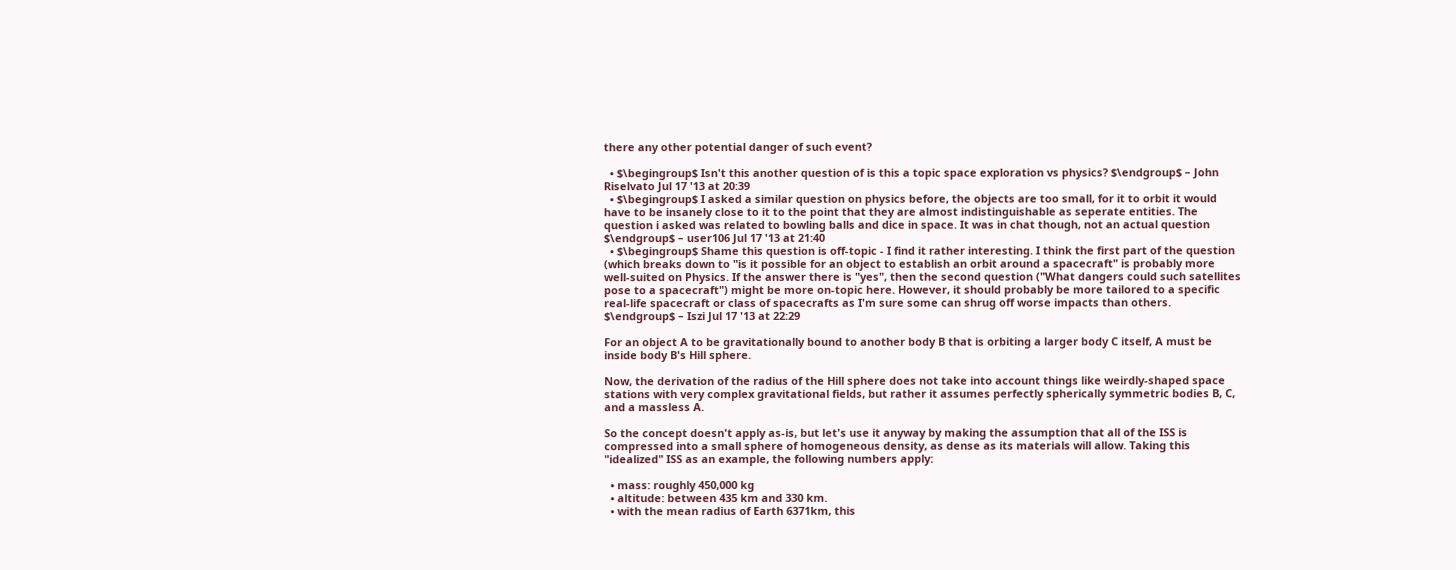there any other potential danger of such event?

  • $\begingroup$ Isn't this another question of is this a topic space exploration vs physics? $\endgroup$ – John Riselvato Jul 17 '13 at 20:39
  • $\begingroup$ I asked a similar question on physics before, the objects are too small, for it to orbit it would have to be insanely close to it to the point that they are almost indistinguishable as seperate entities. The question i asked was related to bowling balls and dice in space. It was in chat though, not an actual question $\endgroup$ – user106 Jul 17 '13 at 21:40
  • $\begingroup$ Shame this question is off-topic - I find it rather interesting. I think the first part of the question (which breaks down to "is it possible for an object to establish an orbit around a spacecraft" is probably more well-suited on Physics. If the answer there is "yes", then the second question ("What dangers could such satellites pose to a spacecraft") might be more on-topic here. However, it should probably be more tailored to a specific real-life spacecraft or class of spacecrafts as I'm sure some can shrug off worse impacts than others. $\endgroup$ – Iszi Jul 17 '13 at 22:29

For an object A to be gravitationally bound to another body B that is orbiting a larger body C itself, A must be inside body B's Hill sphere.

Now, the derivation of the radius of the Hill sphere does not take into account things like weirdly-shaped space stations with very complex gravitational fields, but rather it assumes perfectly spherically symmetric bodies B, C, and a massless A.

So the concept doesn't apply as-is, but let's use it anyway by making the assumption that all of the ISS is compressed into a small sphere of homogeneous density, as dense as its materials will allow. Taking this "idealized" ISS as an example, the following numbers apply:

  • mass: roughly 450,000 kg
  • altitude: between 435 km and 330 km.
  • with the mean radius of Earth 6371km, this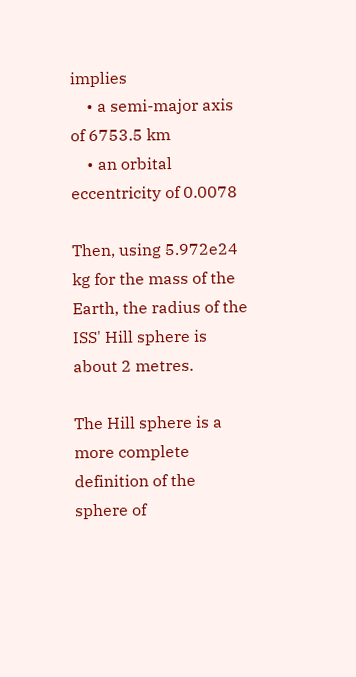implies
    • a semi-major axis of 6753.5 km
    • an orbital eccentricity of 0.0078

Then, using 5.972e24 kg for the mass of the Earth, the radius of the ISS' Hill sphere is about 2 metres.

The Hill sphere is a more complete definition of the sphere of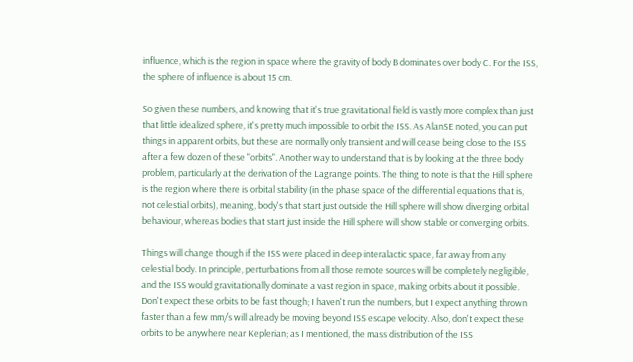influence, which is the region in space where the gravity of body B dominates over body C. For the ISS, the sphere of influence is about 15 cm.

So given these numbers, and knowing that it's true gravitational field is vastly more complex than just that little idealized sphere, it's pretty much impossible to orbit the ISS. As AlanSE noted, you can put things in apparent orbits, but these are normally only transient and will cease being close to the ISS after a few dozen of these "orbits". Another way to understand that is by looking at the three body problem, particularly at the derivation of the Lagrange points. The thing to note is that the Hill sphere is the region where there is orbital stability (in the phase space of the differential equations that is, not celestial orbits), meaning, body's that start just outside the Hill sphere will show diverging orbital behaviour, whereas bodies that start just inside the Hill sphere will show stable or converging orbits.

Things will change though if the ISS were placed in deep interalactic space, far away from any celestial body. In principle, perturbations from all those remote sources will be completely negligible, and the ISS would gravitationally dominate a vast region in space, making orbits about it possible. Don't expect these orbits to be fast though; I haven't run the numbers, but I expect anything thrown faster than a few mm/s will already be moving beyond ISS escape velocity. Also, don't expect these orbits to be anywhere near Keplerian; as I mentioned, the mass distribution of the ISS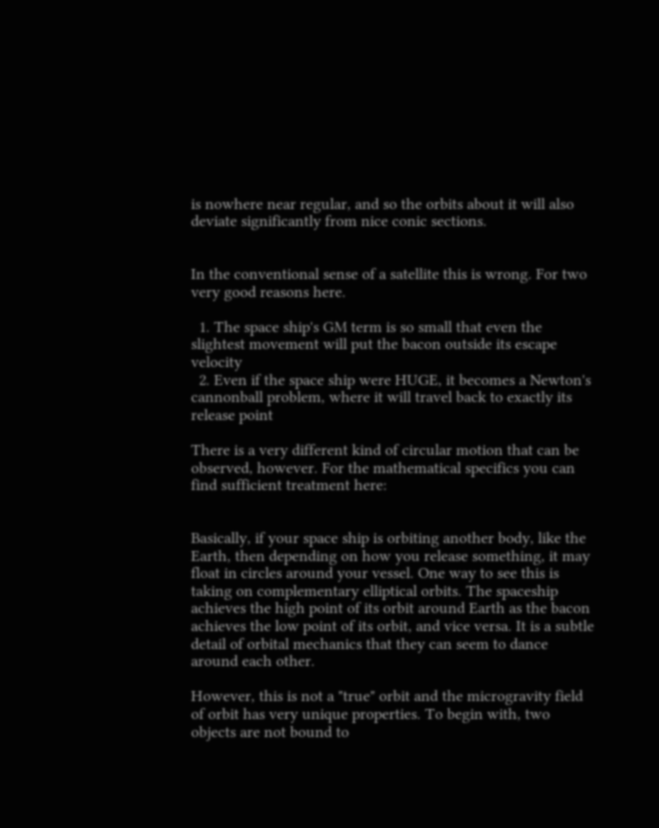is nowhere near regular, and so the orbits about it will also deviate significantly from nice conic sections.


In the conventional sense of a satellite this is wrong. For two very good reasons here.

  1. The space ship's GM term is so small that even the slightest movement will put the bacon outside its escape velocity
  2. Even if the space ship were HUGE, it becomes a Newton's cannonball problem, where it will travel back to exactly its release point

There is a very different kind of circular motion that can be observed, however. For the mathematical specifics you can find sufficient treatment here:


Basically, if your space ship is orbiting another body, like the Earth, then depending on how you release something, it may float in circles around your vessel. One way to see this is taking on complementary elliptical orbits. The spaceship achieves the high point of its orbit around Earth as the bacon achieves the low point of its orbit, and vice versa. It is a subtle detail of orbital mechanics that they can seem to dance around each other.

However, this is not a "true" orbit and the microgravity field of orbit has very unique properties. To begin with, two objects are not bound to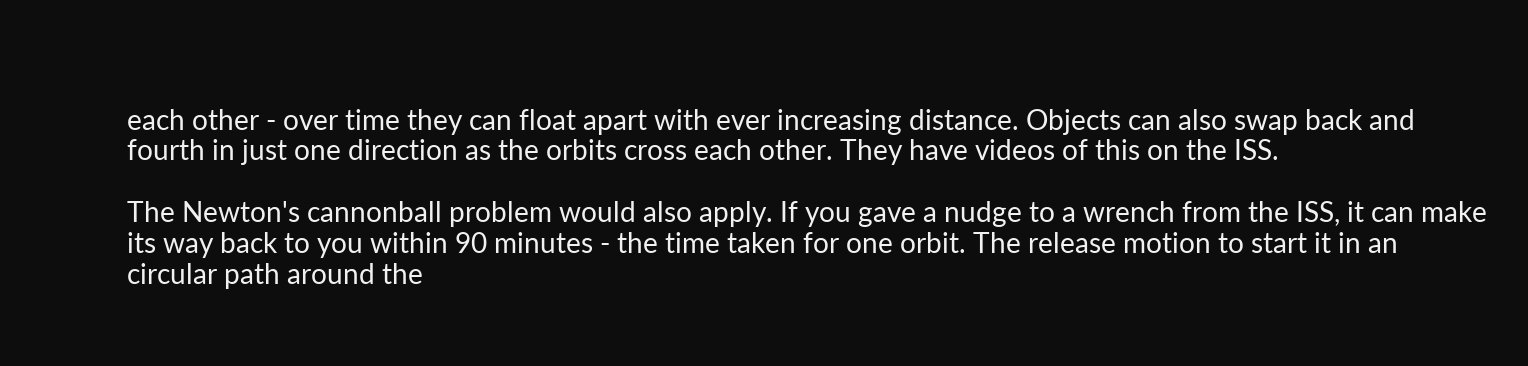each other - over time they can float apart with ever increasing distance. Objects can also swap back and fourth in just one direction as the orbits cross each other. They have videos of this on the ISS.

The Newton's cannonball problem would also apply. If you gave a nudge to a wrench from the ISS, it can make its way back to you within 90 minutes - the time taken for one orbit. The release motion to start it in an circular path around the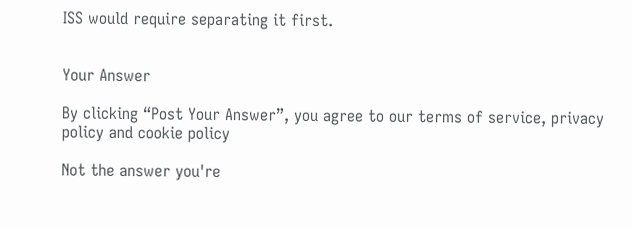ISS would require separating it first.


Your Answer

By clicking “Post Your Answer”, you agree to our terms of service, privacy policy and cookie policy

Not the answer you're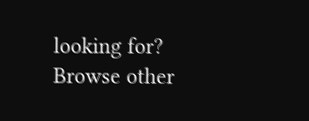looking for? Browse other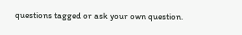questions tagged or ask your own question.